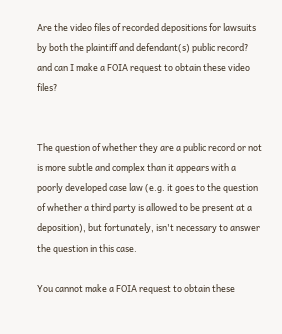Are the video files of recorded depositions for lawsuits by both the plaintiff and defendant(s) public record? and can I make a FOIA request to obtain these video files?


The question of whether they are a public record or not is more subtle and complex than it appears with a poorly developed case law (e.g. it goes to the question of whether a third party is allowed to be present at a deposition), but fortunately, isn't necessary to answer the question in this case.

You cannot make a FOIA request to obtain these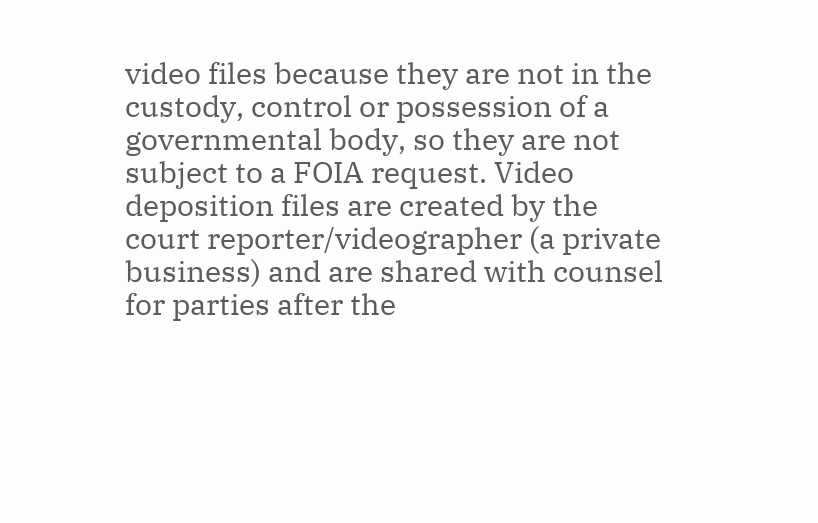video files because they are not in the custody, control or possession of a governmental body, so they are not subject to a FOIA request. Video deposition files are created by the court reporter/videographer (a private business) and are shared with counsel for parties after the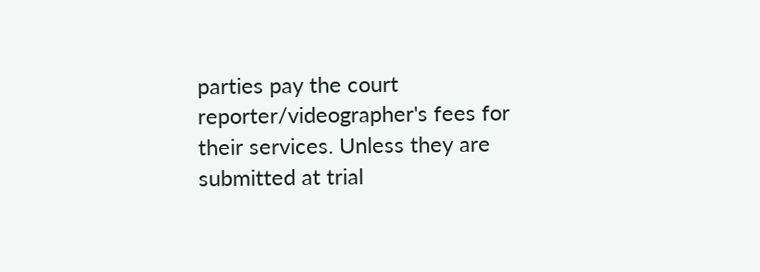parties pay the court reporter/videographer's fees for their services. Unless they are submitted at trial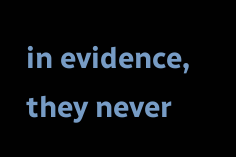in evidence, they never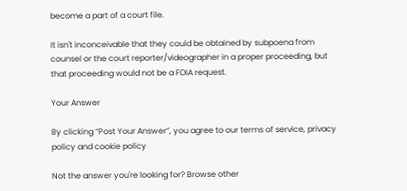become a part of a court file.

It isn't inconceivable that they could be obtained by subpoena from counsel or the court reporter/videographer in a proper proceeding, but that proceeding would not be a FOIA request.

Your Answer

By clicking “Post Your Answer”, you agree to our terms of service, privacy policy and cookie policy

Not the answer you're looking for? Browse other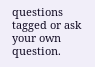questions tagged or ask your own question.